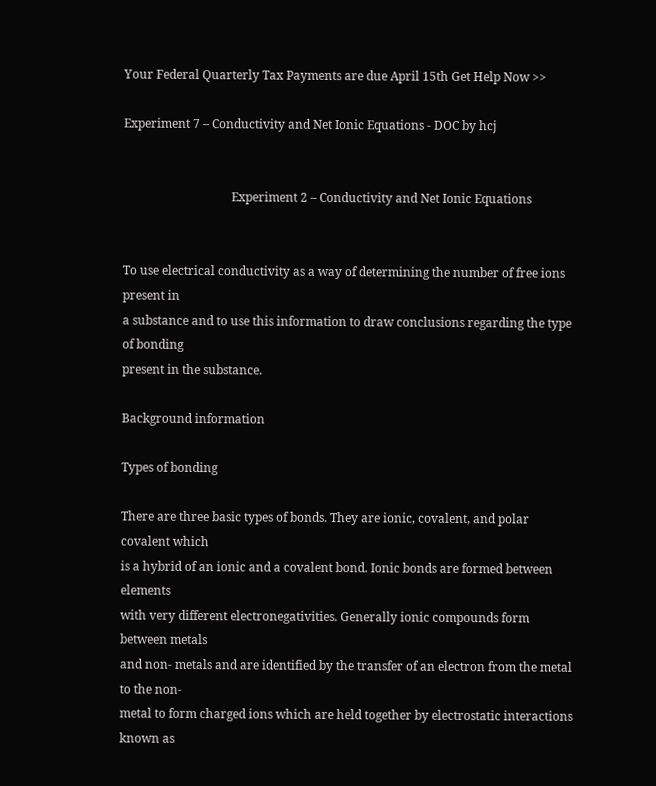Your Federal Quarterly Tax Payments are due April 15th Get Help Now >>

Experiment 7 – Conductivity and Net Ionic Equations - DOC by hcj


                                    Experiment 2 – Conductivity and Net Ionic Equations


To use electrical conductivity as a way of determining the number of free ions present in
a substance and to use this information to draw conclusions regarding the type of bonding
present in the substance.

Background information

Types of bonding

There are three basic types of bonds. They are ionic, covalent, and polar covalent which
is a hybrid of an ionic and a covalent bond. Ionic bonds are formed between elements
with very different electronegativities. Generally ionic compounds form between metals
and non- metals and are identified by the transfer of an electron from the metal to the non-
metal to form charged ions which are held together by electrostatic interactions known as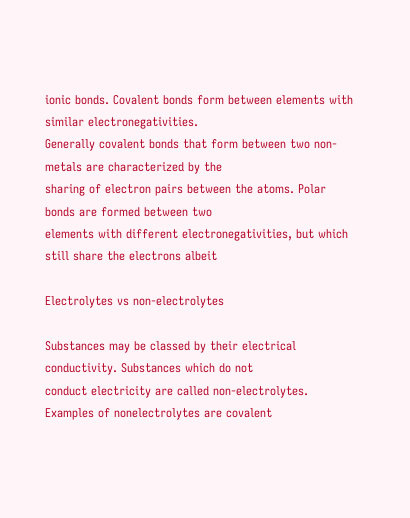ionic bonds. Covalent bonds form between elements with similar electronegativities.
Generally covalent bonds that form between two non- metals are characterized by the
sharing of electron pairs between the atoms. Polar bonds are formed between two
elements with different electronegativities, but which still share the electrons albeit

Electrolytes vs non-electrolytes

Substances may be classed by their electrical conductivity. Substances which do not
conduct electricity are called non-electrolytes. Examples of nonelectrolytes are covalent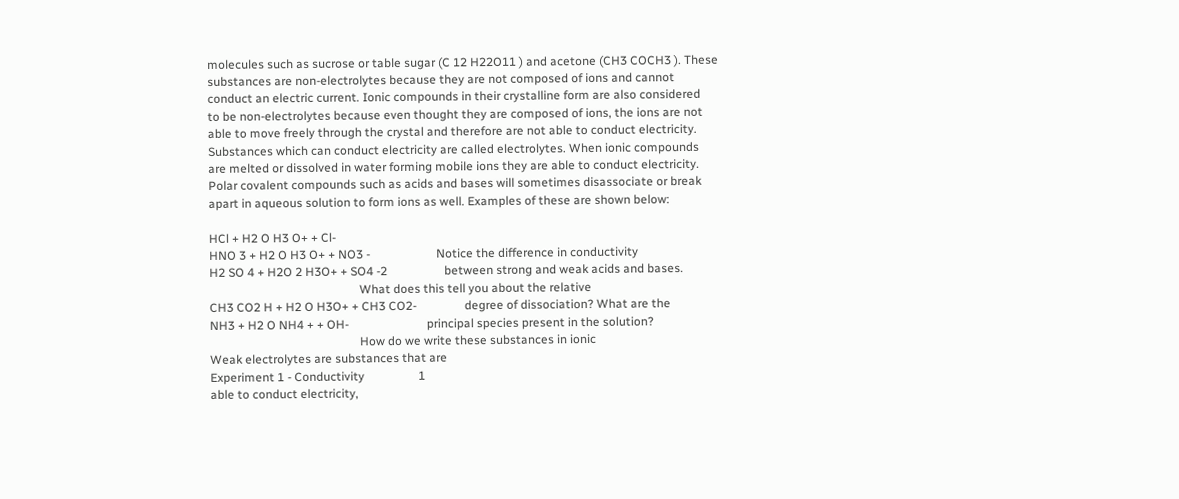molecules such as sucrose or table sugar (C 12 H22O11 ) and acetone (CH3 COCH3 ). These
substances are non-electrolytes because they are not composed of ions and cannot
conduct an electric current. Ionic compounds in their crystalline form are also considered
to be non-electrolytes because even thought they are composed of ions, the ions are not
able to move freely through the crystal and therefore are not able to conduct electricity.
Substances which can conduct electricity are called electrolytes. When ionic compounds
are melted or dissolved in water forming mobile ions they are able to conduct electricity.
Polar covalent compounds such as acids and bases will sometimes disassociate or break
apart in aqueous solution to form ions as well. Examples of these are shown below:

HCl + H2 O H3 O+ + Cl-
HNO 3 + H2 O H3 O+ + NO3 -                      Notice the difference in conductivity
H2 SO 4 + H2O 2 H3O+ + SO4 -2                   between strong and weak acids and bases.
                                                  What does this tell you about the relative
CH3 CO2 H + H2 O H3O+ + CH3 CO2-                degree of dissociation? What are the
NH3 + H2 O NH4 + + OH-                          principal species present in the solution?
                                                  How do we write these substances in ionic
Weak electrolytes are substances that are
Experiment 1 - Conductivity                  1
able to conduct electricity,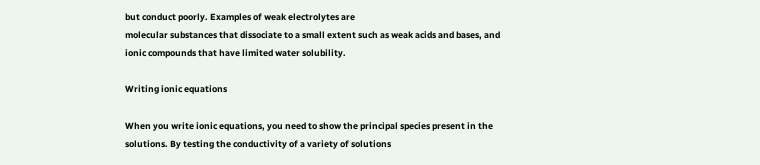but conduct poorly. Examples of weak electrolytes are
molecular substances that dissociate to a small extent such as weak acids and bases, and
ionic compounds that have limited water solubility.

Writing ionic equations

When you write ionic equations, you need to show the principal species present in the
solutions. By testing the conductivity of a variety of solutions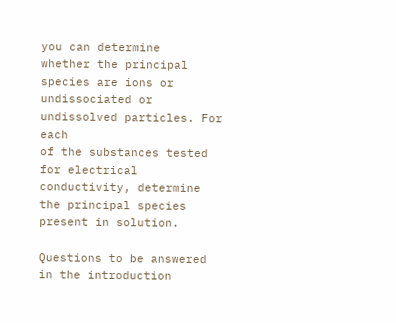you can determine
whether the principal species are ions or undissociated or undissolved particles. For each
of the substances tested for electrical conductivity, determine the principal species
present in solution.

Questions to be answered in the introduction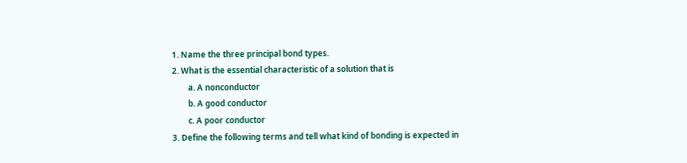1. Name the three principal bond types.
2. What is the essential characteristic of a solution that is
        a. A nonconductor
        b. A good conductor
        c. A poor conductor
3. Define the following terms and tell what kind of bonding is expected in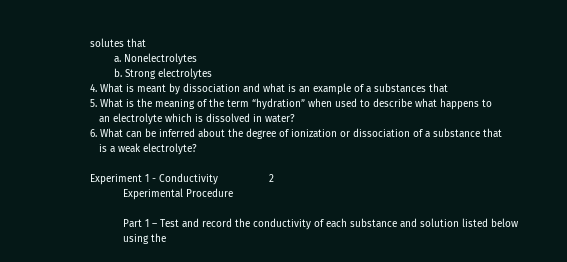solutes that
        a. Nonelectrolytes
        b. Strong electrolytes
4. What is meant by dissociation and what is an example of a substances that
5. What is the meaning of the term “hydration” when used to describe what happens to
   an electrolyte which is dissolved in water?
6. What can be inferred about the degree of ionization or dissociation of a substance that
   is a weak electrolyte?

Experiment 1 - Conductivity                 2
           Experimental Procedure

           Part 1 – Test and record the conductivity of each substance and solution listed below
           using the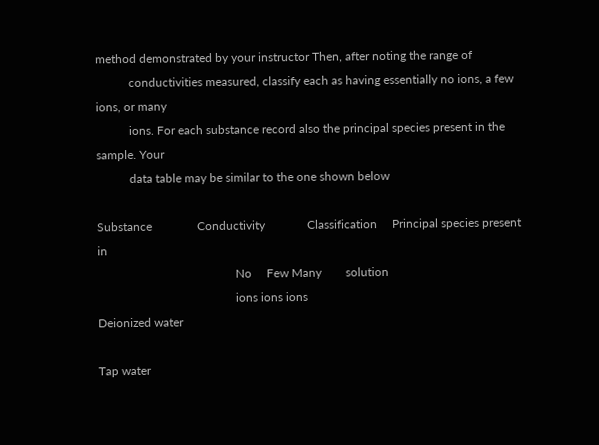method demonstrated by your instructor Then, after noting the range of
           conductivities measured, classify each as having essentially no ions, a few ions, or many
           ions. For each substance record also the principal species present in the sample. Your
           data table may be similar to the one shown below

Substance               Conductivity              Classification     Principal species present in
                                              No     Few Many        solution
                                              ions ions ions
Deionized water

Tap water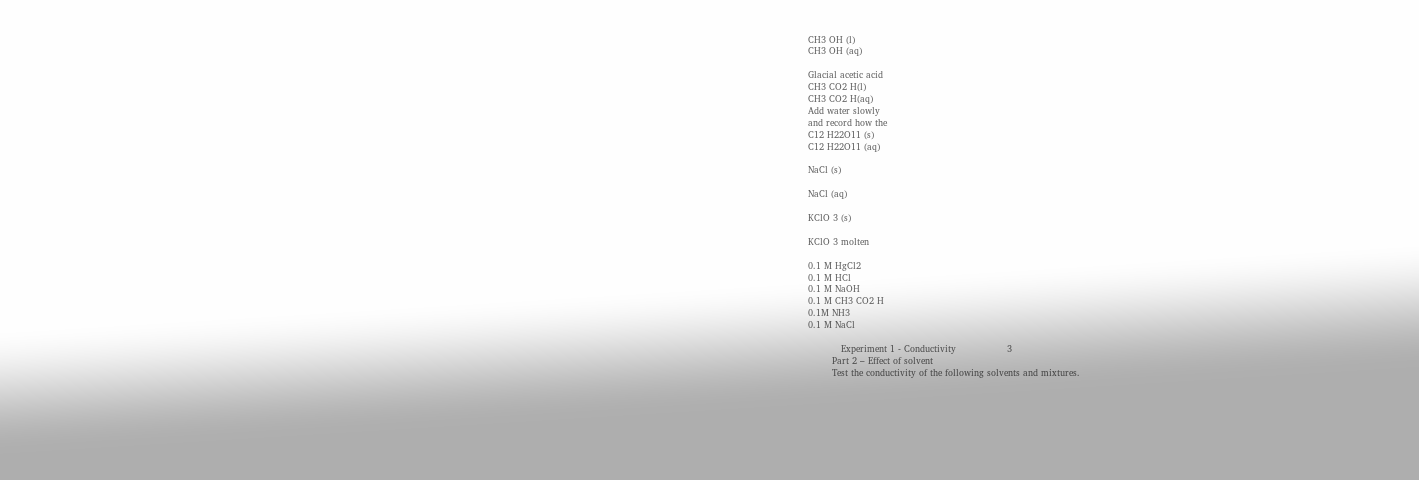CH3 OH (l)
CH3 OH (aq)

Glacial acetic acid
CH3 CO2 H(l)
CH3 CO2 H(aq)
Add water slowly
and record how the
C12 H22O11 (s)
C12 H22O11 (aq)

NaCl (s)

NaCl (aq)

KClO 3 (s)

KClO 3 molten

0.1 M HgCl2
0.1 M HCl
0.1 M NaOH
0.1 M CH3 CO2 H
0.1M NH3
0.1 M NaCl

           Experiment 1 - Conductivity                 3
        Part 2 – Effect of solvent
        Test the conductivity of the following solvents and mixtures.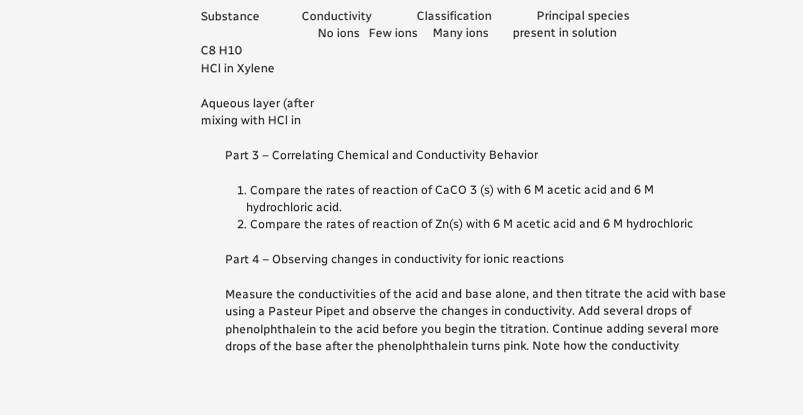Substance              Conductivity               Classification               Principal species
                                       No ions   Few ions     Many ions        present in solution
C8 H10
HCl in Xylene

Aqueous layer (after
mixing with HCl in

        Part 3 – Correlating Chemical and Conductivity Behavior

            1. Compare the rates of reaction of CaCO 3 (s) with 6 M acetic acid and 6 M
               hydrochloric acid.
            2. Compare the rates of reaction of Zn(s) with 6 M acetic acid and 6 M hydrochloric

        Part 4 – Observing changes in conductivity for ionic reactions

        Measure the conductivities of the acid and base alone, and then titrate the acid with base
        using a Pasteur Pipet and observe the changes in conductivity. Add several drops of
        phenolphthalein to the acid before you begin the titration. Continue adding several more
        drops of the base after the phenolphthalein turns pink. Note how the conductivity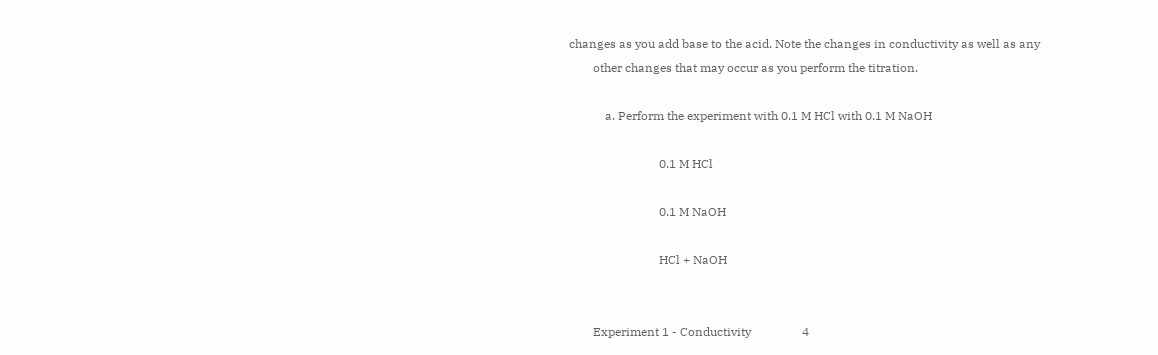changes as you add base to the acid. Note the changes in conductivity as well as any
        other changes that may occur as you perform the titration.

            a. Perform the experiment with 0.1 M HCl with 0.1 M NaOH

                              0.1 M HCl

                              0.1 M NaOH

                              HCl + NaOH


        Experiment 1 - Conductivity                 4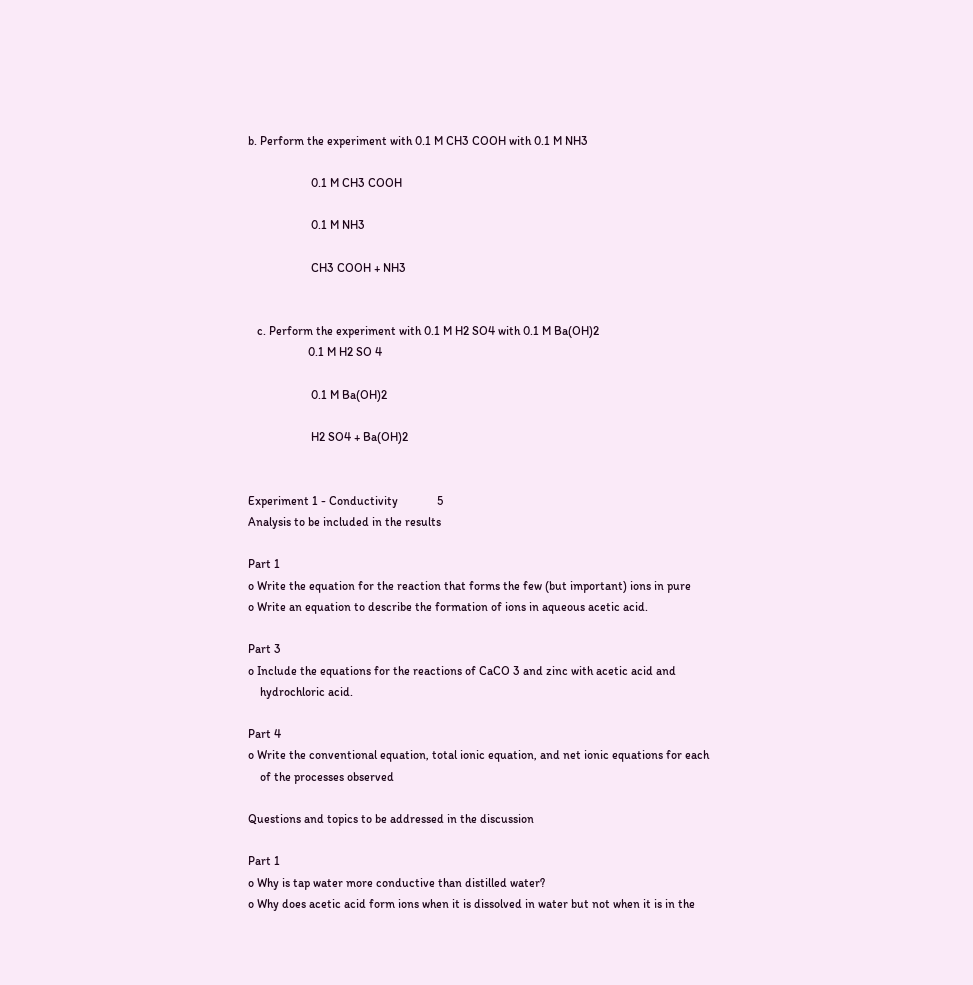b. Perform the experiment with 0.1 M CH3 COOH with 0.1 M NH3

                     0.1 M CH3 COOH

                     0.1 M NH3

                     CH3 COOH + NH3


   c. Perform the experiment with 0.1 M H2 SO4 with 0.1 M Ba(OH)2
                    0.1 M H2 SO 4

                     0.1 M Ba(OH)2

                     H2 SO4 + Ba(OH)2


Experiment 1 - Conductivity             5
Analysis to be included in the results

Part 1
o Write the equation for the reaction that forms the few (but important) ions in pure
o Write an equation to describe the formation of ions in aqueous acetic acid.

Part 3
o Include the equations for the reactions of CaCO 3 and zinc with acetic acid and
    hydrochloric acid.

Part 4
o Write the conventional equation, total ionic equation, and net ionic equations for each
    of the processes observed

Questions and topics to be addressed in the discussion

Part 1
o Why is tap water more conductive than distilled water?
o Why does acetic acid form ions when it is dissolved in water but not when it is in the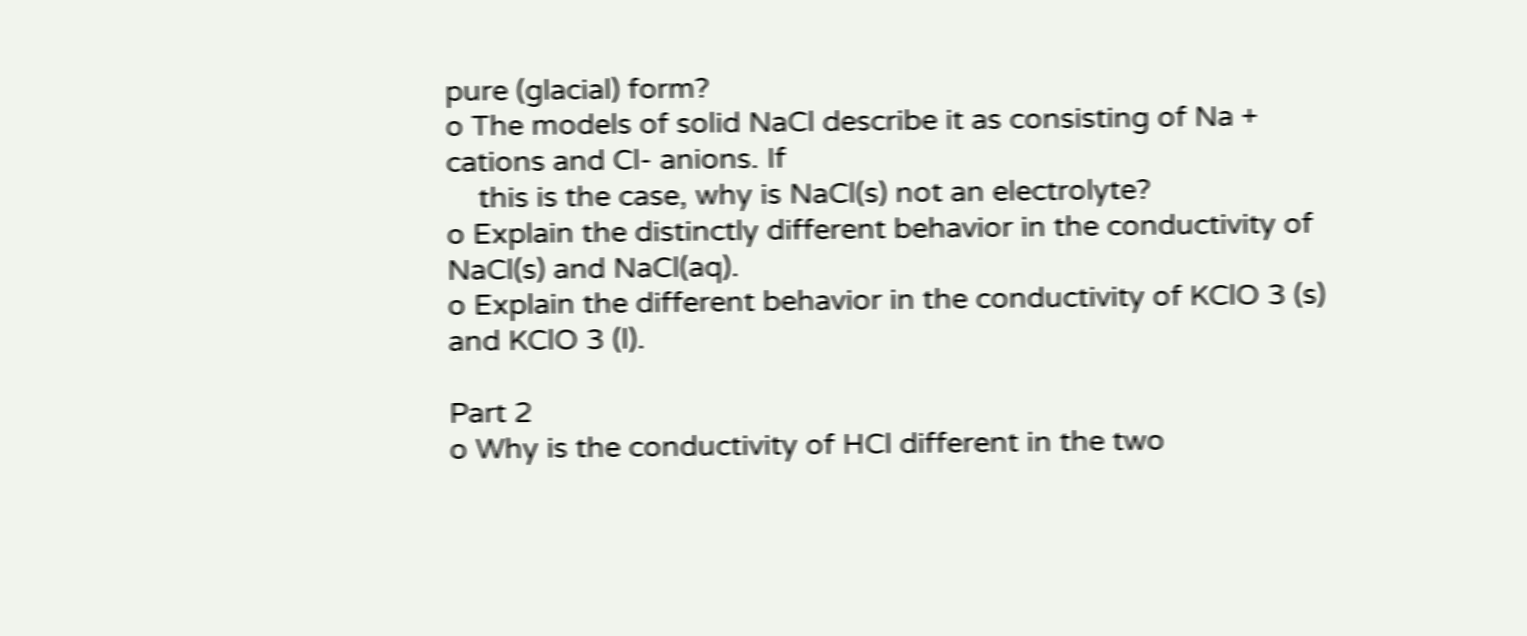pure (glacial) form?
o The models of solid NaCl describe it as consisting of Na + cations and Cl- anions. If
    this is the case, why is NaCl(s) not an electrolyte?
o Explain the distinctly different behavior in the conductivity of NaCl(s) and NaCl(aq).
o Explain the different behavior in the conductivity of KClO 3 (s) and KClO 3 (l).

Part 2
o Why is the conductivity of HCl different in the two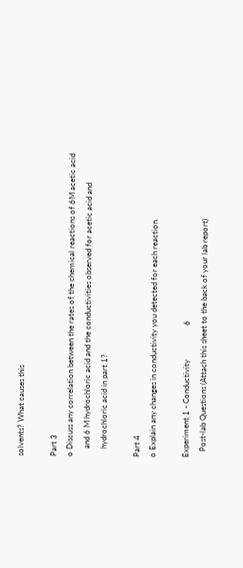solvents? What causes this

Part 3
o Discuss any correlation between the rates of the chemical reactions of 6M acetic acid
    and 6 M hydrochloric acid and the conductivities observed for acetic acid and
    hydrochloric acid in part 1?

Part 4
o Explain any changes in conductivity you detected for each reaction.

Experiment 1 - Conductivity                 6
   Post-lab Questions (Attach this sheet to the back of your lab report)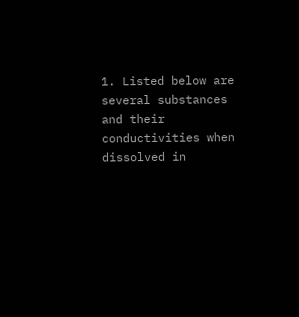1. Listed below are several substances and their conductivities when dissolved in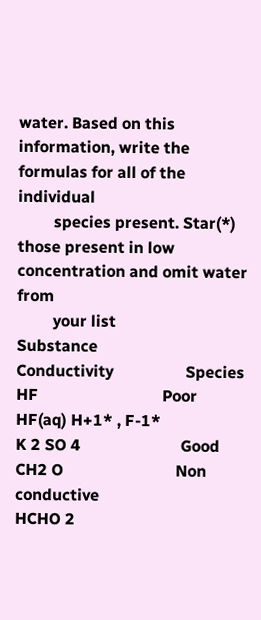water. Based on this information, write the formulas for all of the individual
         species present. Star(*) those present in low concentration and omit water from
         your list
Substance                        Conductivity                  Species
HF                               Poor                          HF(aq) H+1* , F-1*
K 2 SO 4                         Good
CH2 O                            Non conductive
HCHO 2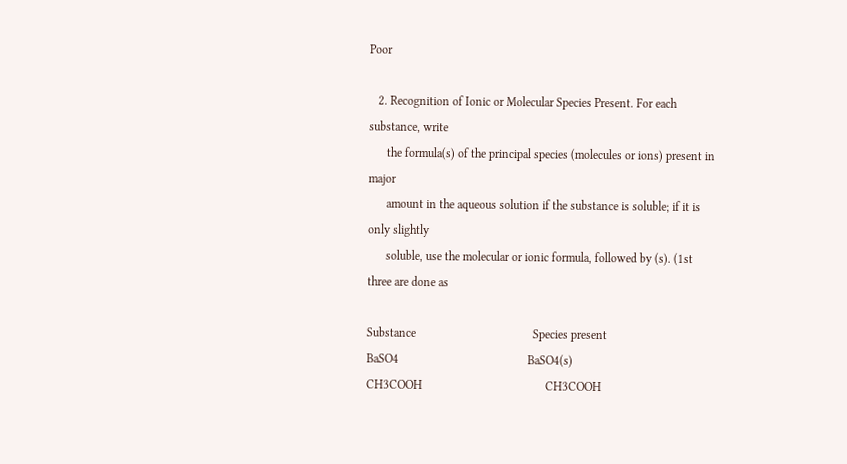Poor

   2. Recognition of Ionic or Molecular Species Present. For each substance, write
      the formula(s) of the principal species (molecules or ions) present in major
      amount in the aqueous solution if the substance is soluble; if it is only slightly
      soluble, use the molecular or ionic formula, followed by (s). (1st three are done as

Substance                                       Species present
BaSO4                                           BaSO4(s)
CH3COOH                                         CH3COOH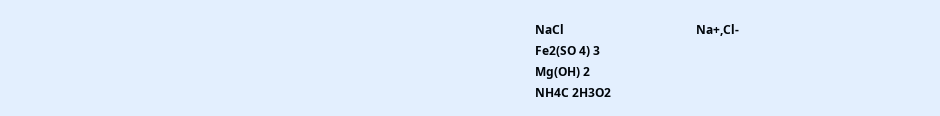NaCl                                            Na+,Cl-
Fe2(SO 4) 3
Mg(OH) 2
NH4C 2H3O2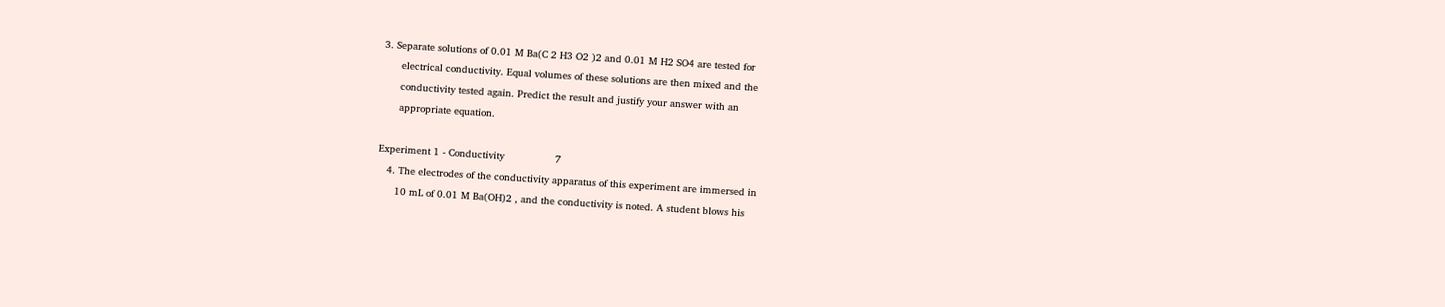3. Separate solutions of 0.01 M Ba(C 2 H3 O2 )2 and 0.01 M H2 SO4 are tested for
      electrical conductivity. Equal volumes of these solutions are then mixed and the
      conductivity tested again. Predict the result and justify your answer with an
      appropriate equation.

Experiment 1 - Conductivity                 7
   4. The electrodes of the conductivity apparatus of this experiment are immersed in
      10 mL of 0.01 M Ba(OH)2 , and the conductivity is noted. A student blows his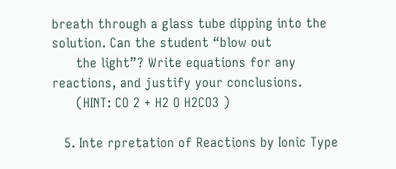breath through a glass tube dipping into the solution. Can the student “blow out
      the light”? Write equations for any reactions, and justify your conclusions.
      (HINT: CO 2 + H2 O H2CO3 )

   5. Inte rpretation of Reactions by Ionic Type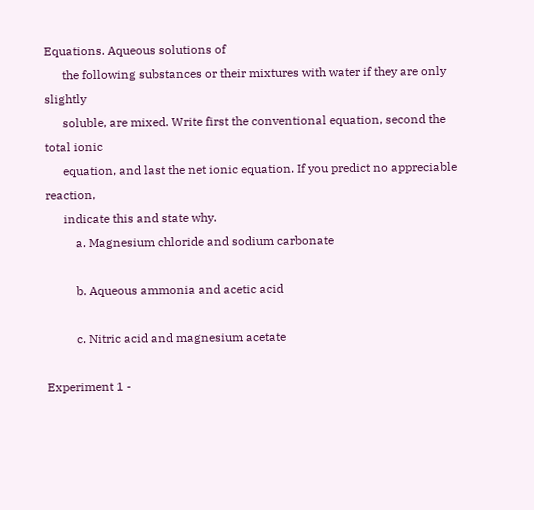Equations. Aqueous solutions of
      the following substances or their mixtures with water if they are only slightly
      soluble, are mixed. Write first the conventional equation, second the total ionic
      equation, and last the net ionic equation. If you predict no appreciable reaction,
      indicate this and state why.
          a. Magnesium chloride and sodium carbonate

          b. Aqueous ammonia and acetic acid

          c. Nitric acid and magnesium acetate

Experiment 1 -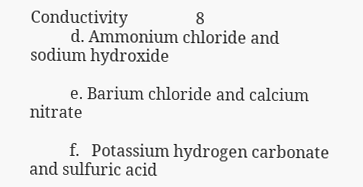Conductivity                 8
          d. Ammonium chloride and sodium hydroxide

          e. Barium chloride and calcium nitrate

          f.   Potassium hydrogen carbonate and sulfuric acid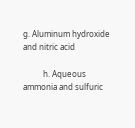g. Aluminum hydroxide and nitric acid

          h. Aqueous ammonia and sulfuric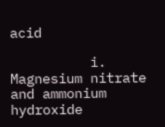acid

          i.   Magnesium nitrate and ammonium hydroxide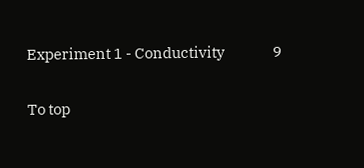Experiment 1 - Conductivity                9

To top